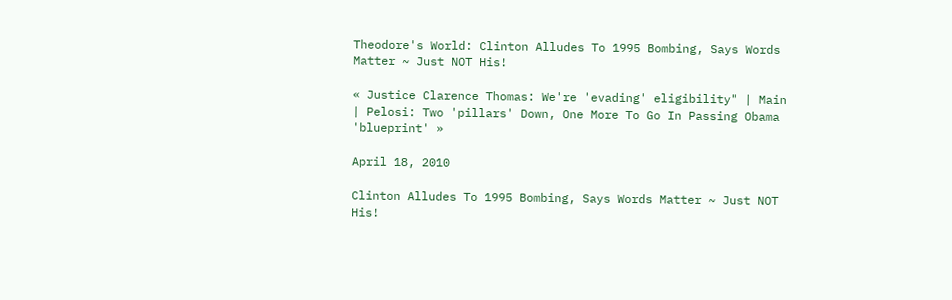Theodore's World: Clinton Alludes To 1995 Bombing, Says Words Matter ~ Just NOT His!

« Justice Clarence Thomas: We're 'evading' eligibility" | Main | Pelosi: Two 'pillars' Down, One More To Go In Passing Obama 'blueprint' »

April 18, 2010

Clinton Alludes To 1995 Bombing, Says Words Matter ~ Just NOT His!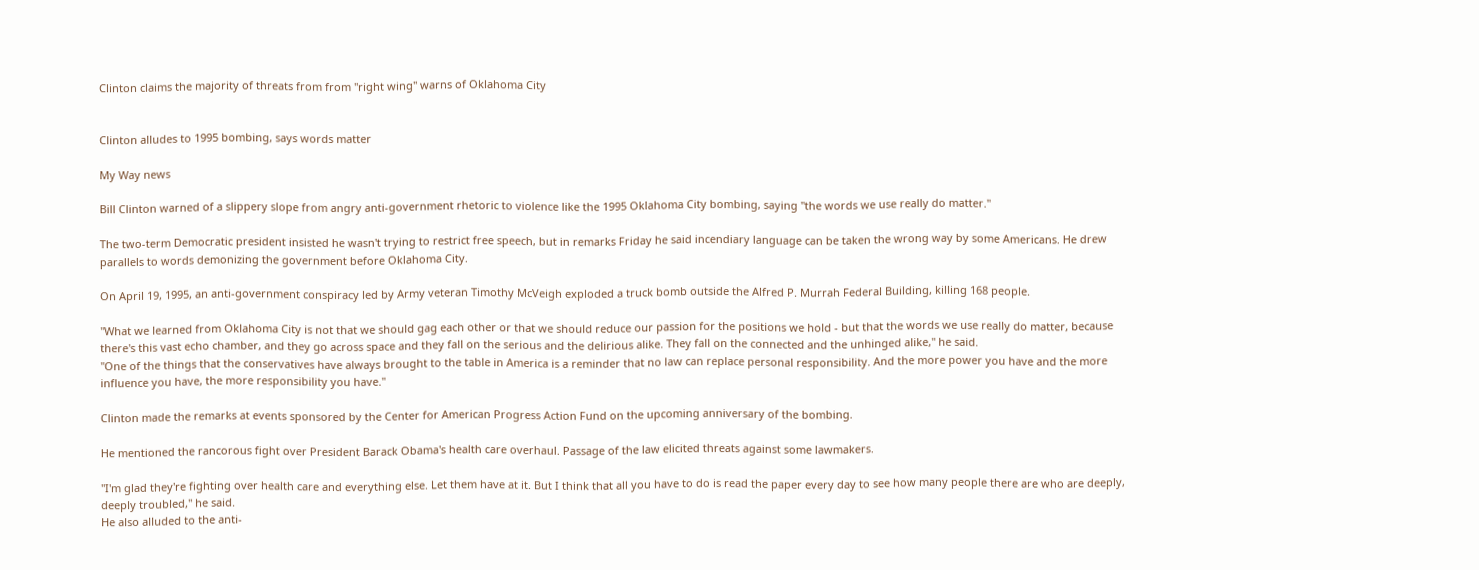Clinton claims the majority of threats from from "right wing" warns of Oklahoma City


Clinton alludes to 1995 bombing, says words matter

My Way news

Bill Clinton warned of a slippery slope from angry anti-government rhetoric to violence like the 1995 Oklahoma City bombing, saying "the words we use really do matter."

The two-term Democratic president insisted he wasn't trying to restrict free speech, but in remarks Friday he said incendiary language can be taken the wrong way by some Americans. He drew parallels to words demonizing the government before Oklahoma City.

On April 19, 1995, an anti-government conspiracy led by Army veteran Timothy McVeigh exploded a truck bomb outside the Alfred P. Murrah Federal Building, killing 168 people.

"What we learned from Oklahoma City is not that we should gag each other or that we should reduce our passion for the positions we hold - but that the words we use really do matter, because there's this vast echo chamber, and they go across space and they fall on the serious and the delirious alike. They fall on the connected and the unhinged alike," he said.
"One of the things that the conservatives have always brought to the table in America is a reminder that no law can replace personal responsibility. And the more power you have and the more influence you have, the more responsibility you have."

Clinton made the remarks at events sponsored by the Center for American Progress Action Fund on the upcoming anniversary of the bombing.

He mentioned the rancorous fight over President Barack Obama's health care overhaul. Passage of the law elicited threats against some lawmakers.

"I'm glad they're fighting over health care and everything else. Let them have at it. But I think that all you have to do is read the paper every day to see how many people there are who are deeply, deeply troubled," he said.
He also alluded to the anti-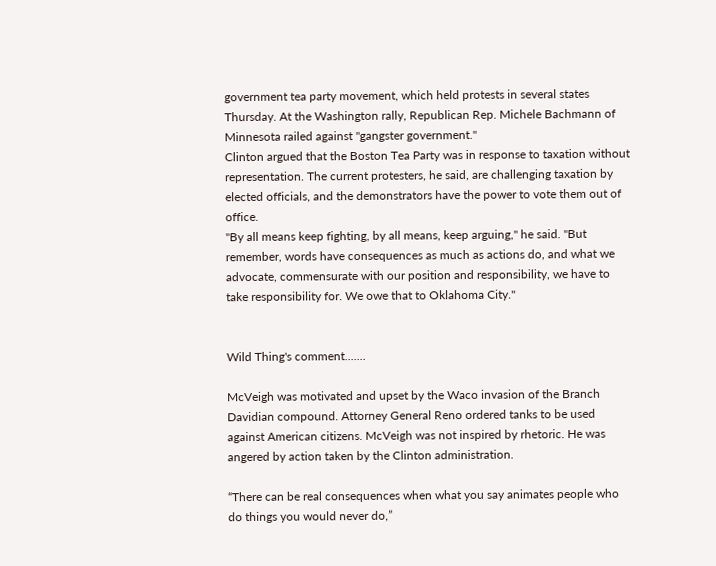government tea party movement, which held protests in several states Thursday. At the Washington rally, Republican Rep. Michele Bachmann of Minnesota railed against "gangster government."
Clinton argued that the Boston Tea Party was in response to taxation without representation. The current protesters, he said, are challenging taxation by elected officials, and the demonstrators have the power to vote them out of office.
"By all means keep fighting, by all means, keep arguing," he said. "But remember, words have consequences as much as actions do, and what we advocate, commensurate with our position and responsibility, we have to take responsibility for. We owe that to Oklahoma City."


Wild Thing's comment.......

McVeigh was motivated and upset by the Waco invasion of the Branch Davidian compound. Attorney General Reno ordered tanks to be used against American citizens. McVeigh was not inspired by rhetoric. He was angered by action taken by the Clinton administration.

“There can be real consequences when what you say animates people who do things you would never do,”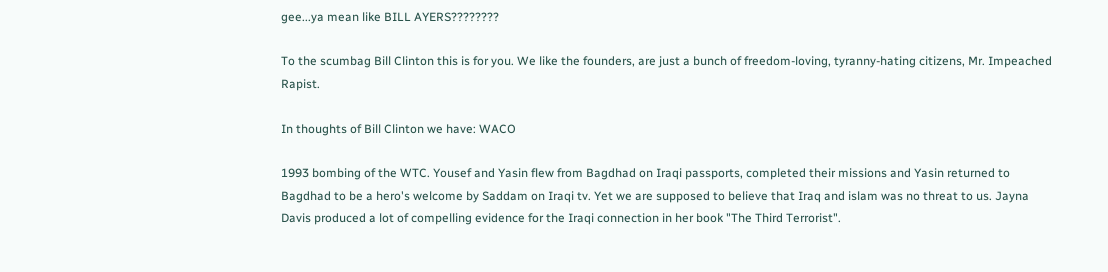gee...ya mean like BILL AYERS????????

To the scumbag Bill Clinton this is for you. We like the founders, are just a bunch of freedom-loving, tyranny-hating citizens, Mr. Impeached Rapist.

In thoughts of Bill Clinton we have: WACO

1993 bombing of the WTC. Yousef and Yasin flew from Bagdhad on Iraqi passports, completed their missions and Yasin returned to Bagdhad to be a hero's welcome by Saddam on Iraqi tv. Yet we are supposed to believe that Iraq and islam was no threat to us. Jayna Davis produced a lot of compelling evidence for the Iraqi connection in her book "The Third Terrorist".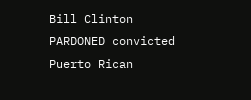Bill Clinton PARDONED convicted Puerto Rican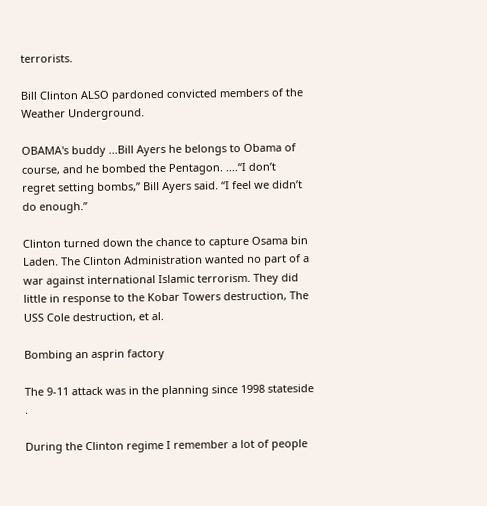terrorists.

Bill Clinton ALSO pardoned convicted members of the Weather Underground.

OBAMA's buddy ...Bill Ayers he belongs to Obama of course, and he bombed the Pentagon. ....“I don’t regret setting bombs,” Bill Ayers said. “I feel we didn’t do enough.”

Clinton turned down the chance to capture Osama bin Laden. The Clinton Administration wanted no part of a war against international Islamic terrorism. They did little in response to the Kobar Towers destruction, The USS Cole destruction, et al.

Bombing an asprin factory

The 9-11 attack was in the planning since 1998 stateside .

During the Clinton regime I remember a lot of people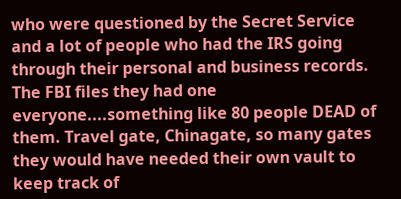who were questioned by the Secret Service and a lot of people who had the IRS going through their personal and business records. The FBI files they had one everyone....something like 80 people DEAD of them. Travel gate, Chinagate, so many gates they would have needed their own vault to keep track of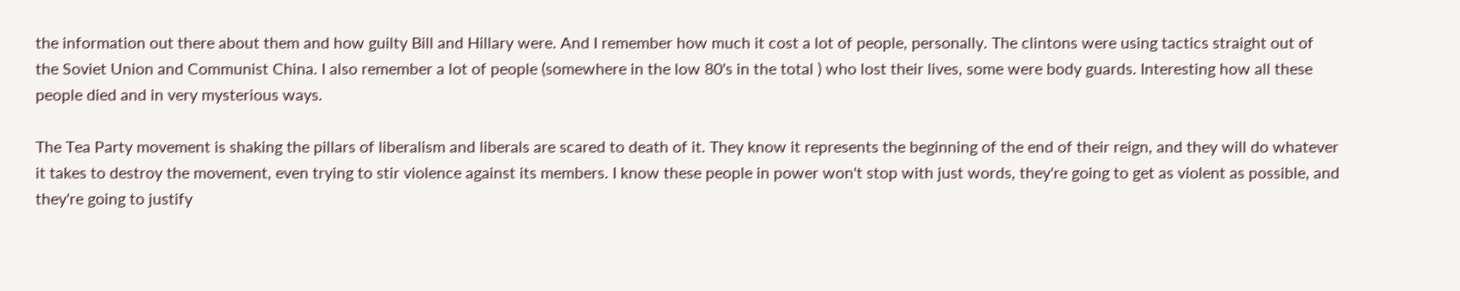the information out there about them and how guilty Bill and Hillary were. And I remember how much it cost a lot of people, personally. The clintons were using tactics straight out of the Soviet Union and Communist China. I also remember a lot of people (somewhere in the low 80's in the total ) who lost their lives, some were body guards. Interesting how all these people died and in very mysterious ways.

The Tea Party movement is shaking the pillars of liberalism and liberals are scared to death of it. They know it represents the beginning of the end of their reign, and they will do whatever it takes to destroy the movement, even trying to stir violence against its members. I know these people in power won't stop with just words, they're going to get as violent as possible, and they're going to justify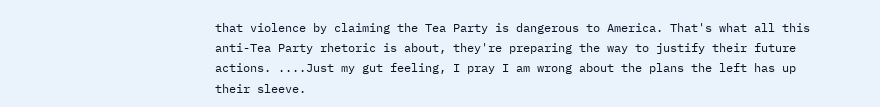that violence by claiming the Tea Party is dangerous to America. That's what all this anti-Tea Party rhetoric is about, they're preparing the way to justify their future actions. ....Just my gut feeling, I pray I am wrong about the plans the left has up their sleeve.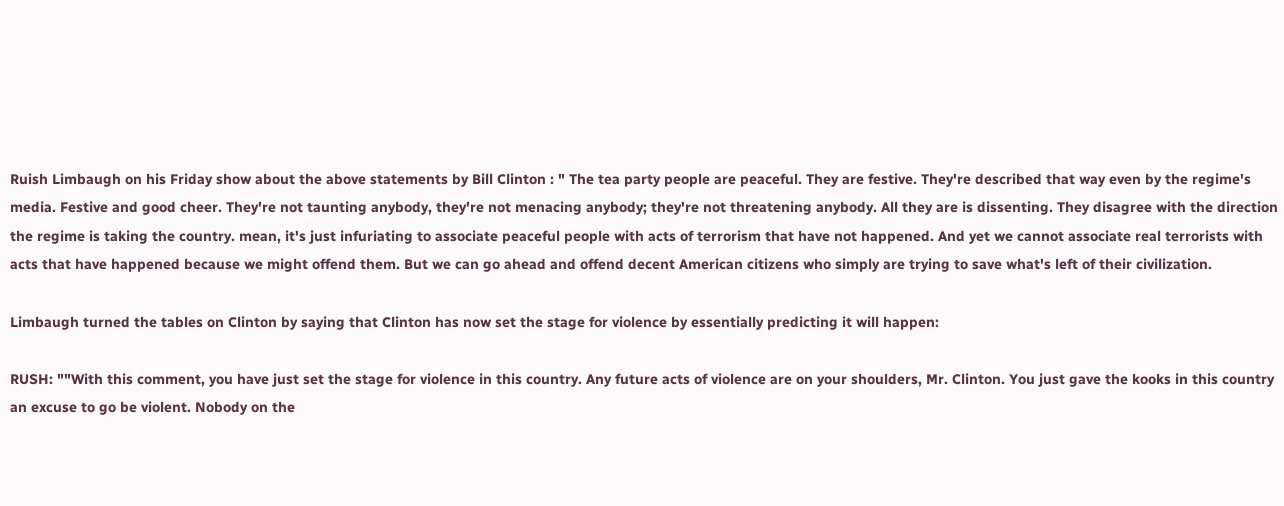Ruish Limbaugh on his Friday show about the above statements by Bill Clinton : " The tea party people are peaceful. They are festive. They're described that way even by the regime's media. Festive and good cheer. They're not taunting anybody, they're not menacing anybody; they're not threatening anybody. All they are is dissenting. They disagree with the direction the regime is taking the country. mean, it's just infuriating to associate peaceful people with acts of terrorism that have not happened. And yet we cannot associate real terrorists with acts that have happened because we might offend them. But we can go ahead and offend decent American citizens who simply are trying to save what's left of their civilization.

Limbaugh turned the tables on Clinton by saying that Clinton has now set the stage for violence by essentially predicting it will happen:

RUSH: ""With this comment, you have just set the stage for violence in this country. Any future acts of violence are on your shoulders, Mr. Clinton. You just gave the kooks in this country an excuse to go be violent. Nobody on the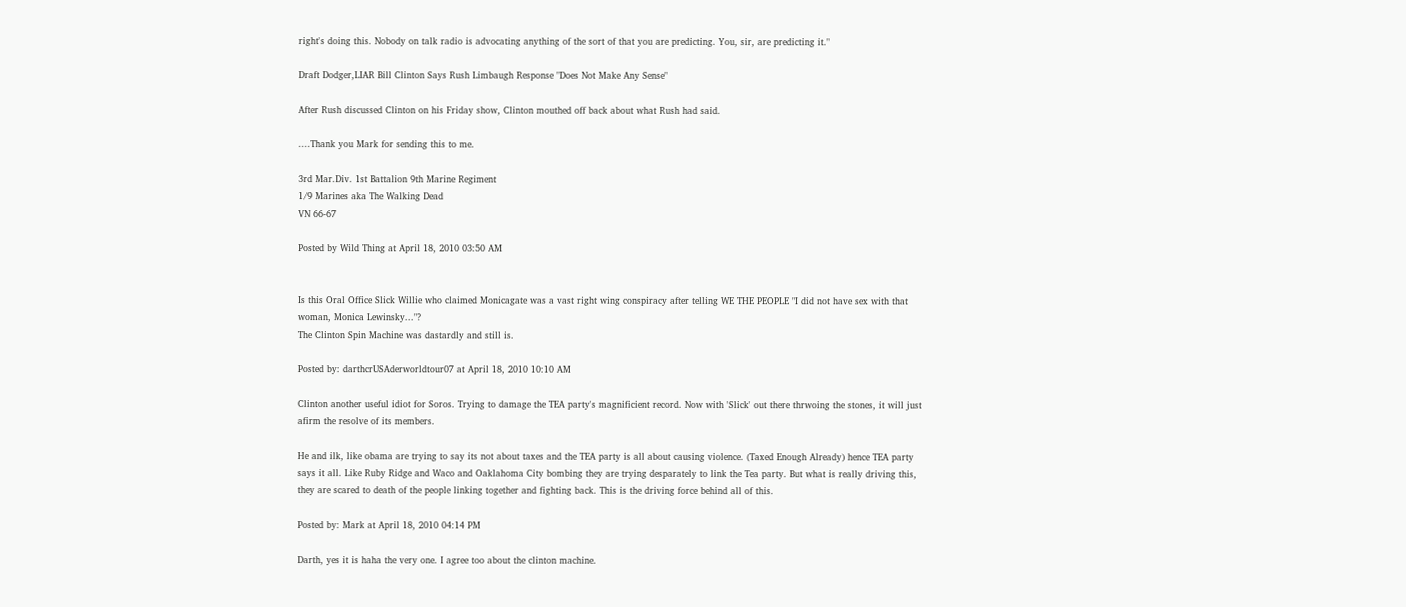right's doing this. Nobody on talk radio is advocating anything of the sort of that you are predicting. You, sir, are predicting it."

Draft Dodger,LIAR Bill Clinton Says Rush Limbaugh Response "Does Not Make Any Sense"

After Rush discussed Clinton on his Friday show, Clinton mouthed off back about what Rush had said.

....Thank you Mark for sending this to me.

3rd Mar.Div. 1st Battalion 9th Marine Regiment
1/9 Marines aka The Walking Dead
VN 66-67

Posted by Wild Thing at April 18, 2010 03:50 AM


Is this Oral Office Slick Willie who claimed Monicagate was a vast right wing conspiracy after telling WE THE PEOPLE "I did not have sex with that woman, Monica Lewinsky..."?
The Clinton Spin Machine was dastardly and still is.

Posted by: darthcrUSAderworldtour07 at April 18, 2010 10:10 AM

Clinton another useful idiot for Soros. Trying to damage the TEA party's magnificient record. Now with 'Slick' out there thrwoing the stones, it will just afirm the resolve of its members.

He and ilk, like obama are trying to say its not about taxes and the TEA party is all about causing violence. (Taxed Enough Already) hence TEA party says it all. Like Ruby Ridge and Waco and Oaklahoma City bombing they are trying desparately to link the Tea party. But what is really driving this, they are scared to death of the people linking together and fighting back. This is the driving force behind all of this.

Posted by: Mark at April 18, 2010 04:14 PM

Darth, yes it is haha the very one. I agree too about the clinton machine.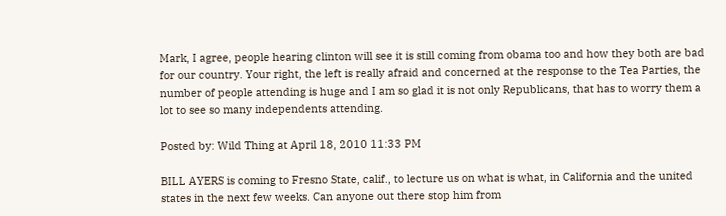Mark, I agree, people hearing clinton will see it is still coming from obama too and how they both are bad for our country. Your right, the left is really afraid and concerned at the response to the Tea Parties, the number of people attending is huge and I am so glad it is not only Republicans, that has to worry them a lot to see so many independents attending.

Posted by: Wild Thing at April 18, 2010 11:33 PM

BILL AYERS is coming to Fresno State, calif., to lecture us on what is what, in California and the united states in the next few weeks. Can anyone out there stop him from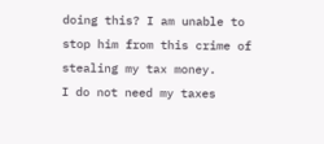doing this? I am unable to stop him from this crime of stealing my tax money.
I do not need my taxes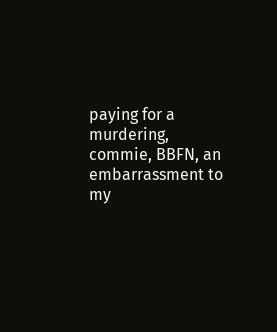paying for a murdering, commie, BBFN, an embarrassment to my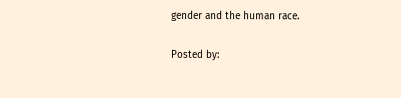gender and the human race.

Posted by: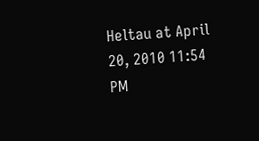Heltau at April 20, 2010 11:54 PM